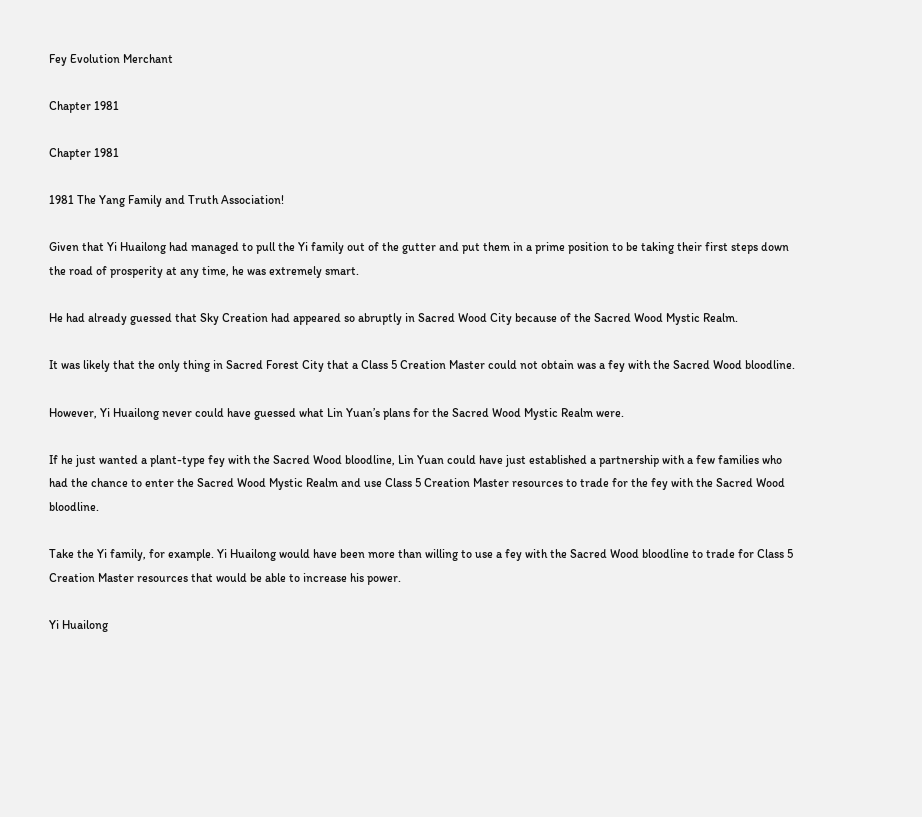Fey Evolution Merchant

Chapter 1981

Chapter 1981

1981 The Yang Family and Truth Association!

Given that Yi Huailong had managed to pull the Yi family out of the gutter and put them in a prime position to be taking their first steps down the road of prosperity at any time, he was extremely smart.

He had already guessed that Sky Creation had appeared so abruptly in Sacred Wood City because of the Sacred Wood Mystic Realm.

It was likely that the only thing in Sacred Forest City that a Class 5 Creation Master could not obtain was a fey with the Sacred Wood bloodline.

However, Yi Huailong never could have guessed what Lin Yuan’s plans for the Sacred Wood Mystic Realm were.

If he just wanted a plant-type fey with the Sacred Wood bloodline, Lin Yuan could have just established a partnership with a few families who had the chance to enter the Sacred Wood Mystic Realm and use Class 5 Creation Master resources to trade for the fey with the Sacred Wood bloodline.

Take the Yi family, for example. Yi Huailong would have been more than willing to use a fey with the Sacred Wood bloodline to trade for Class 5 Creation Master resources that would be able to increase his power.

Yi Huailong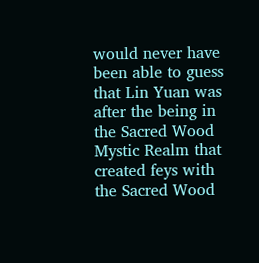would never have been able to guess that Lin Yuan was after the being in the Sacred Wood Mystic Realm that created feys with the Sacred Wood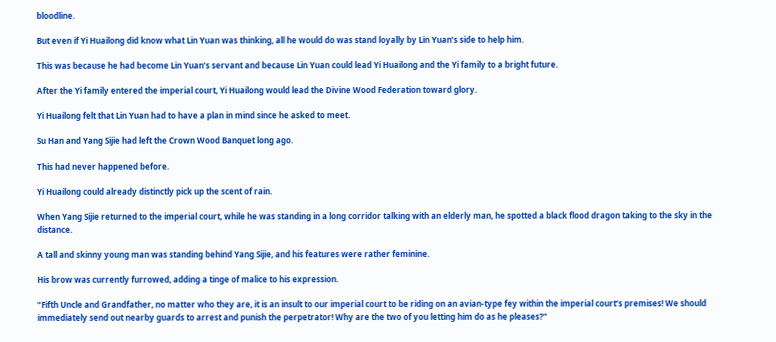bloodline.

But even if Yi Huailong did know what Lin Yuan was thinking, all he would do was stand loyally by Lin Yuan’s side to help him.

This was because he had become Lin Yuan’s servant and because Lin Yuan could lead Yi Huailong and the Yi family to a bright future.

After the Yi family entered the imperial court, Yi Huailong would lead the Divine Wood Federation toward glory.

Yi Huailong felt that Lin Yuan had to have a plan in mind since he asked to meet.

Su Han and Yang Sijie had left the Crown Wood Banquet long ago.

This had never happened before.

Yi Huailong could already distinctly pick up the scent of rain.

When Yang Sijie returned to the imperial court, while he was standing in a long corridor talking with an elderly man, he spotted a black flood dragon taking to the sky in the distance.

A tall and skinny young man was standing behind Yang Sijie, and his features were rather feminine.

His brow was currently furrowed, adding a tinge of malice to his expression.

“Fifth Uncle and Grandfather, no matter who they are, it is an insult to our imperial court to be riding on an avian-type fey within the imperial court’s premises! We should immediately send out nearby guards to arrest and punish the perpetrator! Why are the two of you letting him do as he pleases?”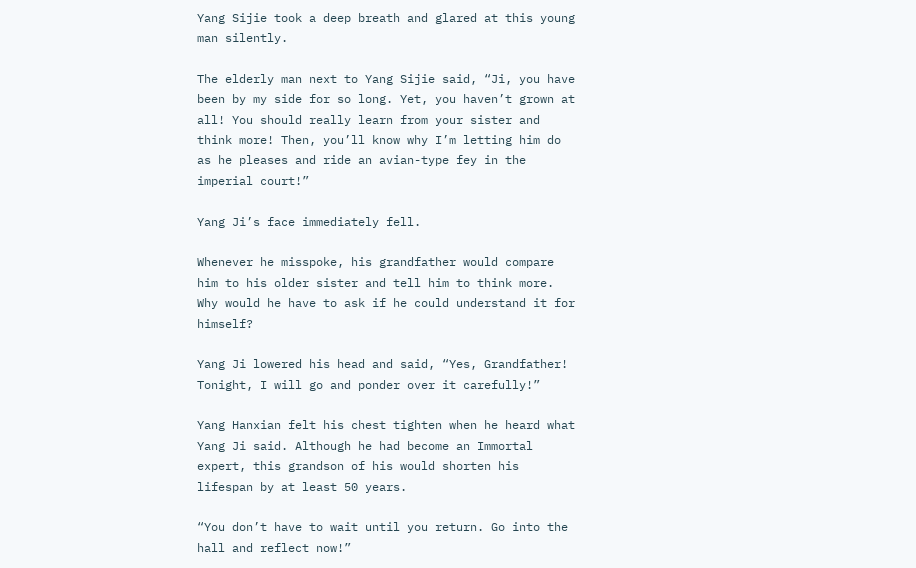Yang Sijie took a deep breath and glared at this young man silently.

The elderly man next to Yang Sijie said, “Ji, you have been by my side for so long. Yet, you haven’t grown at all! You should really learn from your sister and think more! Then, you’ll know why I’m letting him do as he pleases and ride an avian-type fey in the imperial court!”

Yang Ji’s face immediately fell.

Whenever he misspoke, his grandfather would compare him to his older sister and tell him to think more. Why would he have to ask if he could understand it for himself?

Yang Ji lowered his head and said, “Yes, Grandfather! Tonight, I will go and ponder over it carefully!”

Yang Hanxian felt his chest tighten when he heard what Yang Ji said. Although he had become an Immortal expert, this grandson of his would shorten his lifespan by at least 50 years.

“You don’t have to wait until you return. Go into the hall and reflect now!”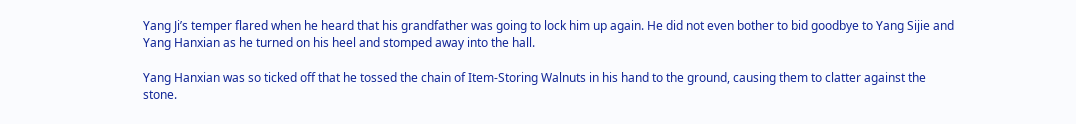Yang Ji’s temper flared when he heard that his grandfather was going to lock him up again. He did not even bother to bid goodbye to Yang Sijie and Yang Hanxian as he turned on his heel and stomped away into the hall.

Yang Hanxian was so ticked off that he tossed the chain of Item-Storing Walnuts in his hand to the ground, causing them to clatter against the stone.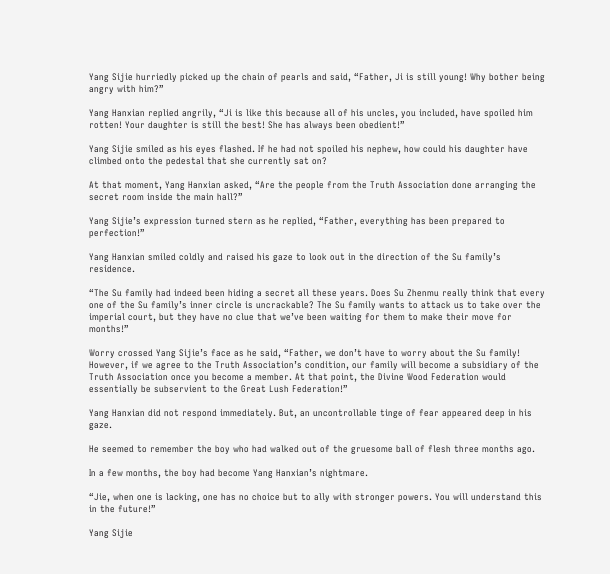Yang Sijie hurriedly picked up the chain of pearls and said, “Father, Ji is still young! Why bother being angry with him?”

Yang Hanxian replied angrily, “Ji is like this because all of his uncles, you included, have spoiled him rotten! Your daughter is still the best! She has always been obedient!”

Yang Sijie smiled as his eyes flashed. If he had not spoiled his nephew, how could his daughter have climbed onto the pedestal that she currently sat on?

At that moment, Yang Hanxian asked, “Are the people from the Truth Association done arranging the secret room inside the main hall?”

Yang Sijie’s expression turned stern as he replied, “Father, everything has been prepared to perfection!”

Yang Hanxian smiled coldly and raised his gaze to look out in the direction of the Su family’s residence.

“The Su family had indeed been hiding a secret all these years. Does Su Zhenmu really think that every one of the Su family’s inner circle is uncrackable? The Su family wants to attack us to take over the imperial court, but they have no clue that we’ve been waiting for them to make their move for months!”

Worry crossed Yang Sijie’s face as he said, “Father, we don’t have to worry about the Su family! However, if we agree to the Truth Association’s condition, our family will become a subsidiary of the Truth Association once you become a member. At that point, the Divine Wood Federation would essentially be subservient to the Great Lush Federation!”

Yang Hanxian did not respond immediately. But, an uncontrollable tinge of fear appeared deep in his gaze.

He seemed to remember the boy who had walked out of the gruesome ball of flesh three months ago.

In a few months, the boy had become Yang Hanxian’s nightmare.

“Jie, when one is lacking, one has no choice but to ally with stronger powers. You will understand this in the future!”

Yang Sijie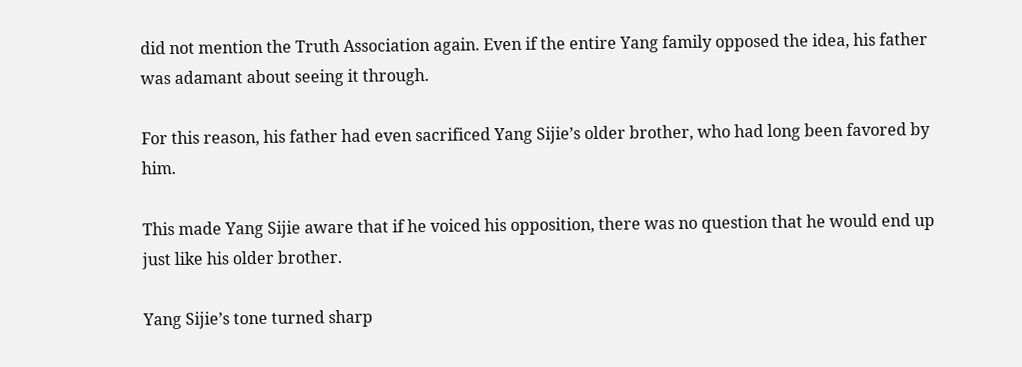did not mention the Truth Association again. Even if the entire Yang family opposed the idea, his father was adamant about seeing it through.

For this reason, his father had even sacrificed Yang Sijie’s older brother, who had long been favored by him.

This made Yang Sijie aware that if he voiced his opposition, there was no question that he would end up just like his older brother.

Yang Sijie’s tone turned sharp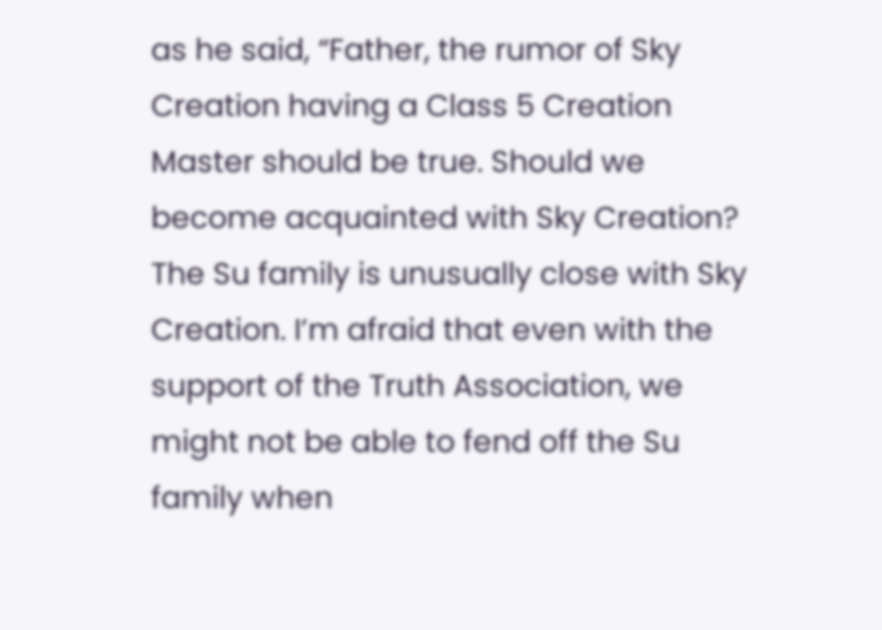as he said, “Father, the rumor of Sky Creation having a Class 5 Creation Master should be true. Should we become acquainted with Sky Creation? The Su family is unusually close with Sky Creation. I’m afraid that even with the support of the Truth Association, we might not be able to fend off the Su family when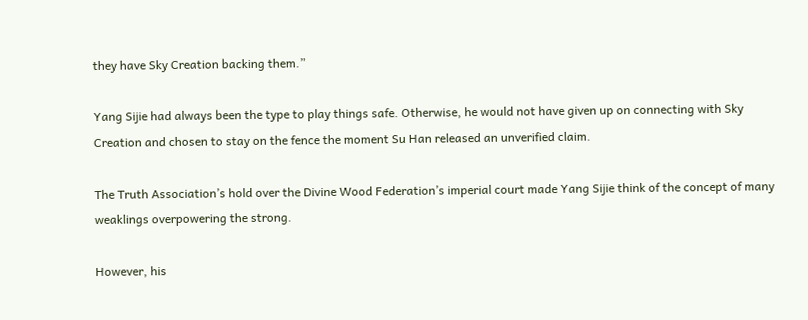they have Sky Creation backing them.”

Yang Sijie had always been the type to play things safe. Otherwise, he would not have given up on connecting with Sky Creation and chosen to stay on the fence the moment Su Han released an unverified claim.

The Truth Association’s hold over the Divine Wood Federation’s imperial court made Yang Sijie think of the concept of many weaklings overpowering the strong.

However, his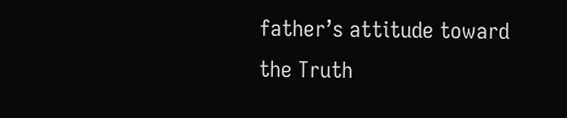father’s attitude toward the Truth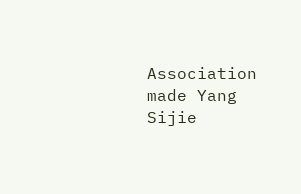Association made Yang Sijie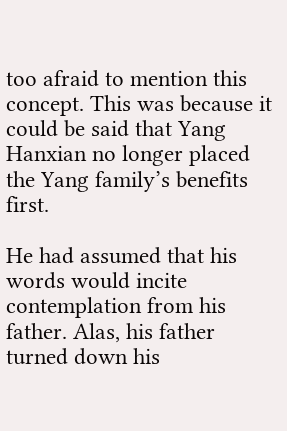too afraid to mention this concept. This was because it could be said that Yang Hanxian no longer placed the Yang family’s benefits first.

He had assumed that his words would incite contemplation from his father. Alas, his father turned down his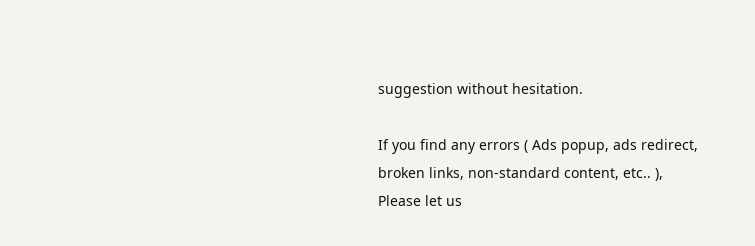suggestion without hesitation.

If you find any errors ( Ads popup, ads redirect, broken links, non-standard content, etc.. ), Please let us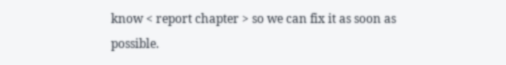know < report chapter > so we can fix it as soon as possible.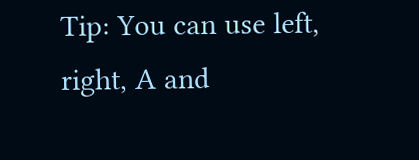Tip: You can use left, right, A and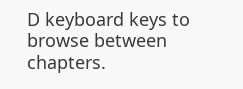D keyboard keys to browse between chapters.